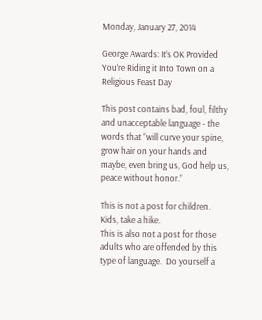Monday, January 27, 2014

George Awards: It’s OK Provided You’re Riding it Into Town on a Religious Feast Day

This post contains bad, foul, filthy and unacceptable language - the words that “will curve your spine, grow hair on your hands and maybe, even bring us, God help us, peace without honor.”

This is not a post for children.  Kids, take a hike.
This is also not a post for those adults who are offended by this type of language.  Do yourself a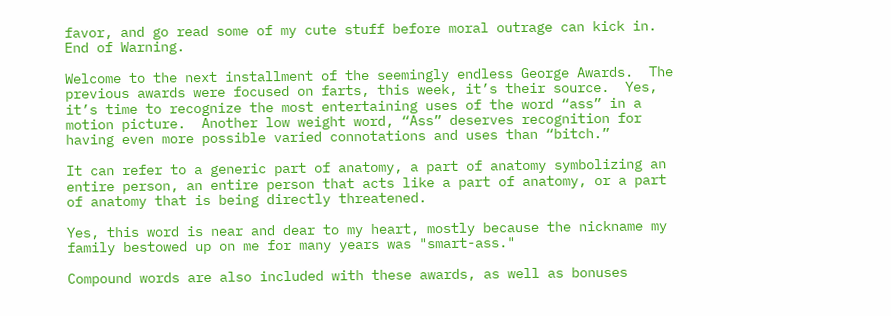favor, and go read some of my cute stuff before moral outrage can kick in.
End of Warning.

Welcome to the next installment of the seemingly endless George Awards.  The previous awards were focused on farts, this week, it’s their source.  Yes, it’s time to recognize the most entertaining uses of the word “ass” in a motion picture.  Another low weight word, “Ass” deserves recognition for having even more possible varied connotations and uses than “bitch.”

It can refer to a generic part of anatomy, a part of anatomy symbolizing an entire person, an entire person that acts like a part of anatomy, or a part of anatomy that is being directly threatened.

Yes, this word is near and dear to my heart, mostly because the nickname my  family bestowed up on me for many years was "smart-ass."

Compound words are also included with these awards, as well as bonuses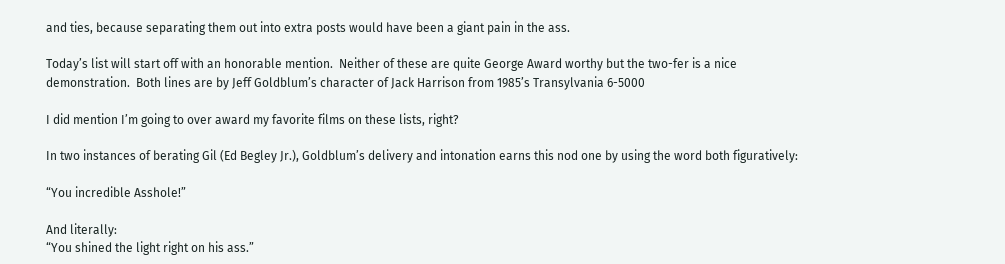and ties, because separating them out into extra posts would have been a giant pain in the ass.

Today’s list will start off with an honorable mention.  Neither of these are quite George Award worthy but the two-fer is a nice demonstration.  Both lines are by Jeff Goldblum’s character of Jack Harrison from 1985’s Transylvania 6-5000

I did mention I’m going to over award my favorite films on these lists, right?

In two instances of berating Gil (Ed Begley Jr.), Goldblum’s delivery and intonation earns this nod one by using the word both figuratively:

“You incredible Asshole!”

And literally:
“You shined the light right on his ass.”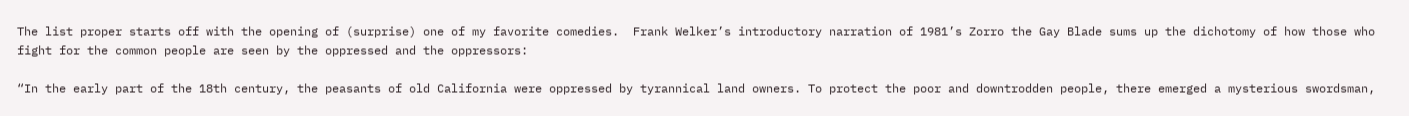The list proper starts off with the opening of (surprise) one of my favorite comedies.  Frank Welker’s introductory narration of 1981’s Zorro the Gay Blade sums up the dichotomy of how those who fight for the common people are seen by the oppressed and the oppressors:

“In the early part of the 18th century, the peasants of old California were oppressed by tyrannical land owners. To protect the poor and downtrodden people, there emerged a mysterious swordsman,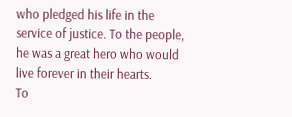who pledged his life in the service of justice. To the people, he was a great hero who would live forever in their hearts.
To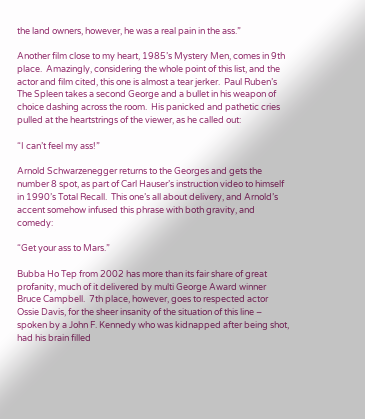the land owners, however, he was a real pain in the ass.”

Another film close to my heart, 1985’s Mystery Men, comes in 9th place.  Amazingly, considering the whole point of this list, and the actor and film cited, this one is almost a tear jerker.  Paul Ruben’s The Spleen takes a second George and a bullet in his weapon of choice dashing across the room.  His panicked and pathetic cries pulled at the heartstrings of the viewer, as he called out:

“I can’t feel my ass!”

Arnold Schwarzenegger returns to the Georges and gets the number 8 spot, as part of Carl Hauser’s instruction video to himself in 1990’s Total Recall.  This one’s all about delivery, and Arnold’s accent somehow infused this phrase with both gravity, and comedy:

“Get your ass to Mars.”

Bubba Ho Tep from 2002 has more than its fair share of great profanity, much of it delivered by multi George Award winner Bruce Campbell.  7th place, however, goes to respected actor Ossie Davis, for the sheer insanity of the situation of this line – spoken by a John F. Kennedy who was kidnapped after being shot, had his brain filled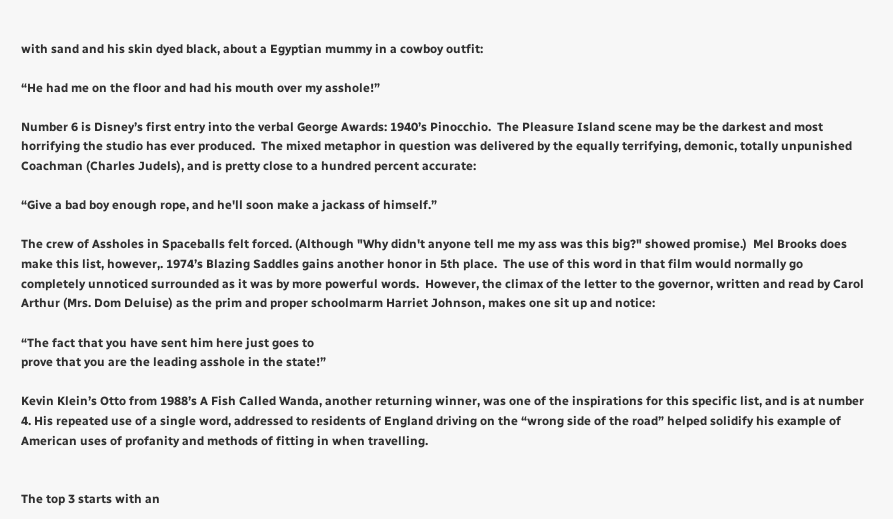with sand and his skin dyed black, about a Egyptian mummy in a cowboy outfit:

“He had me on the floor and had his mouth over my asshole!”

Number 6 is Disney’s first entry into the verbal George Awards: 1940’s Pinocchio.  The Pleasure Island scene may be the darkest and most horrifying the studio has ever produced.  The mixed metaphor in question was delivered by the equally terrifying, demonic, totally unpunished Coachman (Charles Judels), and is pretty close to a hundred percent accurate:

“Give a bad boy enough rope, and he'll soon make a jackass of himself.”

The crew of Assholes in Spaceballs felt forced. (Although "Why didn't anyone tell me my ass was this big?" showed promise.)  Mel Brooks does make this list, however,. 1974’s Blazing Saddles gains another honor in 5th place.  The use of this word in that film would normally go completely unnoticed surrounded as it was by more powerful words.  However, the climax of the letter to the governor, written and read by Carol Arthur (Mrs. Dom Deluise) as the prim and proper schoolmarm Harriet Johnson, makes one sit up and notice:

“The fact that you have sent him here just goes to
prove that you are the leading asshole in the state!”

Kevin Klein’s Otto from 1988’s A Fish Called Wanda, another returning winner, was one of the inspirations for this specific list, and is at number 4. His repeated use of a single word, addressed to residents of England driving on the “wrong side of the road” helped solidify his example of American uses of profanity and methods of fitting in when travelling.


The top 3 starts with an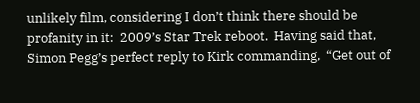unlikely film, considering I don’t think there should be profanity in it:  2009’s Star Trek reboot.  Having said that, Simon Pegg’s perfect reply to Kirk commanding,  “Get out of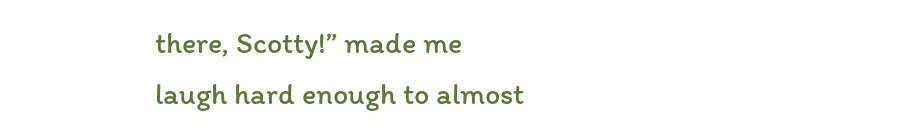there, Scotty!” made me laugh hard enough to almost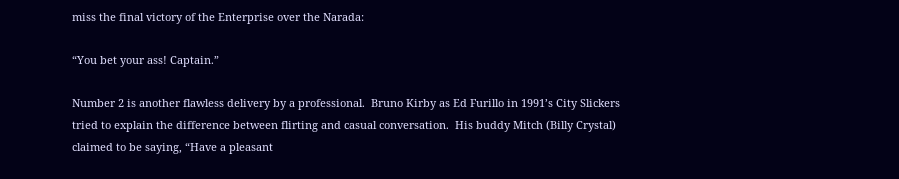miss the final victory of the Enterprise over the Narada:

“You bet your ass! Captain.”

Number 2 is another flawless delivery by a professional.  Bruno Kirby as Ed Furillo in 1991’s City Slickers tried to explain the difference between flirting and casual conversation.  His buddy Mitch (Billy Crystal) claimed to be saying, “Have a pleasant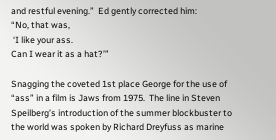and restful evening.”  Ed gently corrected him:
“No, that was,
 ‘I like your ass.
Can I wear it as a hat?’”

Snagging the coveted 1st place George for the use of “ass” in a film is Jaws from 1975.  The line in Steven Speilberg’s introduction of the summer blockbuster to the world was spoken by Richard Dreyfuss as marine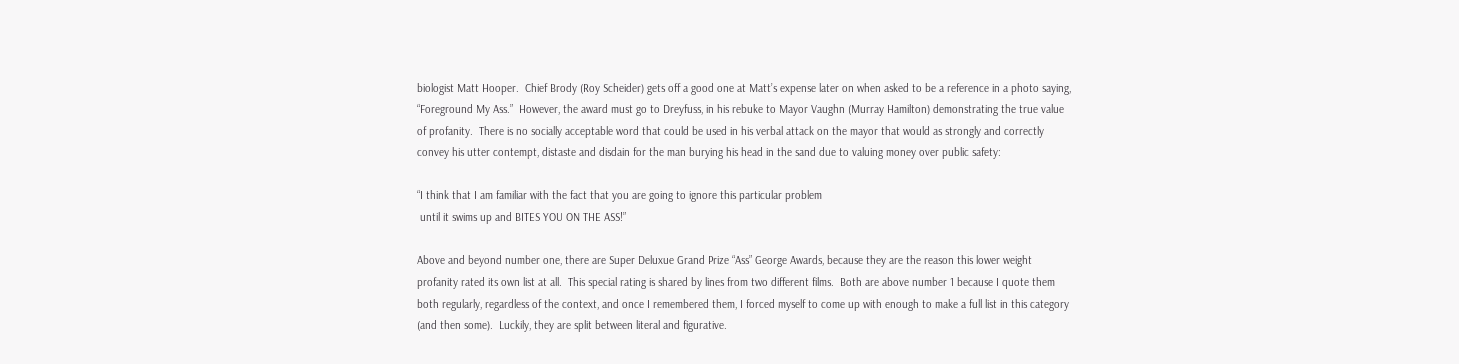biologist Matt Hooper.  Chief Brody (Roy Scheider) gets off a good one at Matt’s expense later on when asked to be a reference in a photo saying, “Foreground My Ass.”  However, the award must go to Dreyfuss, in his rebuke to Mayor Vaughn (Murray Hamilton) demonstrating the true value of profanity.  There is no socially acceptable word that could be used in his verbal attack on the mayor that would as strongly and correctly convey his utter contempt, distaste and disdain for the man burying his head in the sand due to valuing money over public safety:

“I think that I am familiar with the fact that you are going to ignore this particular problem
 until it swims up and BITES YOU ON THE ASS!”

Above and beyond number one, there are Super Deluxue Grand Prize “Ass” George Awards, because they are the reason this lower weight profanity rated its own list at all.  This special rating is shared by lines from two different films.  Both are above number 1 because I quote them both regularly, regardless of the context, and once I remembered them, I forced myself to come up with enough to make a full list in this category (and then some).  Luckily, they are split between literal and figurative.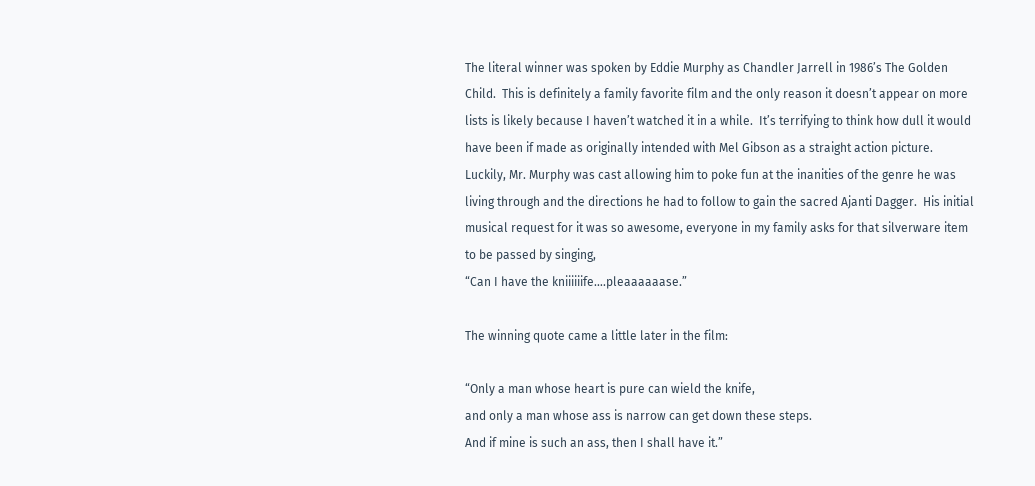The literal winner was spoken by Eddie Murphy as Chandler Jarrell in 1986’s The Golden Child.  This is definitely a family favorite film and the only reason it doesn’t appear on more lists is likely because I haven’t watched it in a while.  It’s terrifying to think how dull it would have been if made as originally intended with Mel Gibson as a straight action picture.  Luckily, Mr. Murphy was cast allowing him to poke fun at the inanities of the genre he was living through and the directions he had to follow to gain the sacred Ajanti Dagger.  His initial musical request for it was so awesome, everyone in my family asks for that silverware item to be passed by singing,
“Can I have the kniiiiiife….pleaaaaaase.”

The winning quote came a little later in the film:

“Only a man whose heart is pure can wield the knife,
and only a man whose ass is narrow can get down these steps.
And if mine is such an ass, then I shall have it.”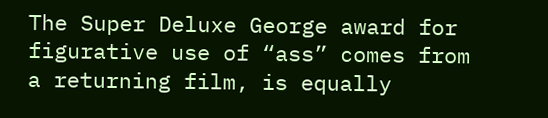The Super Deluxe George award for figurative use of “ass” comes from a returning film, is equally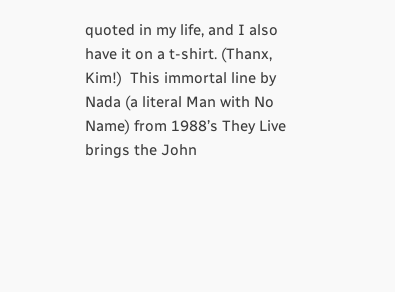quoted in my life, and I also have it on a t-shirt. (Thanx, Kim!)  This immortal line by Nada (a literal Man with No Name) from 1988’s They Live brings the John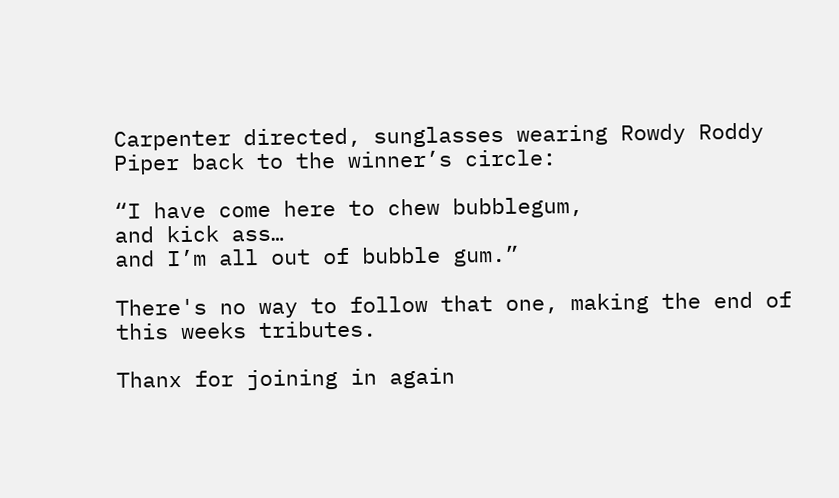Carpenter directed, sunglasses wearing Rowdy Roddy Piper back to the winner’s circle:

“I have come here to chew bubblegum,
and kick ass…
and I’m all out of bubble gum.”

There's no way to follow that one, making the end of this weeks tributes.

Thanx for joining in again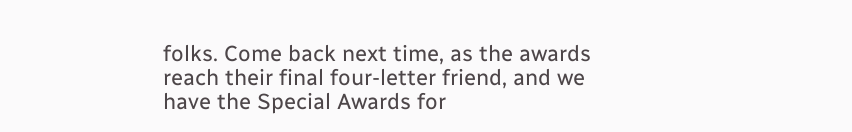folks. Come back next time, as the awards reach their final four-letter friend, and we have the Special Awards for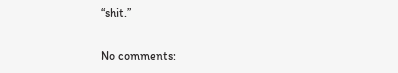“shit.”

No comments: